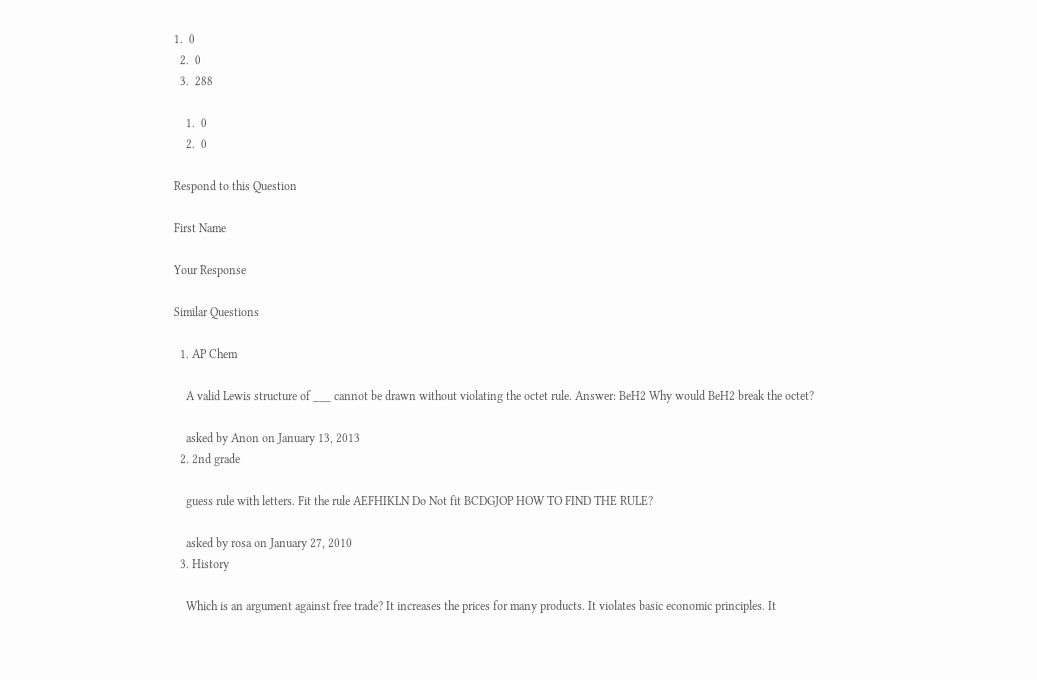1.  0
  2.  0
  3.  288

    1.  0
    2.  0

Respond to this Question

First Name

Your Response

Similar Questions

  1. AP Chem

    A valid Lewis structure of ___ cannot be drawn without violating the octet rule. Answer: BeH2 Why would BeH2 break the octet?

    asked by Anon on January 13, 2013
  2. 2nd grade

    guess rule with letters. Fit the rule AEFHIKLN Do Not fit BCDGJOP HOW TO FIND THE RULE?

    asked by rosa on January 27, 2010
  3. History

    Which is an argument against free trade? It increases the prices for many products. It violates basic economic principles. It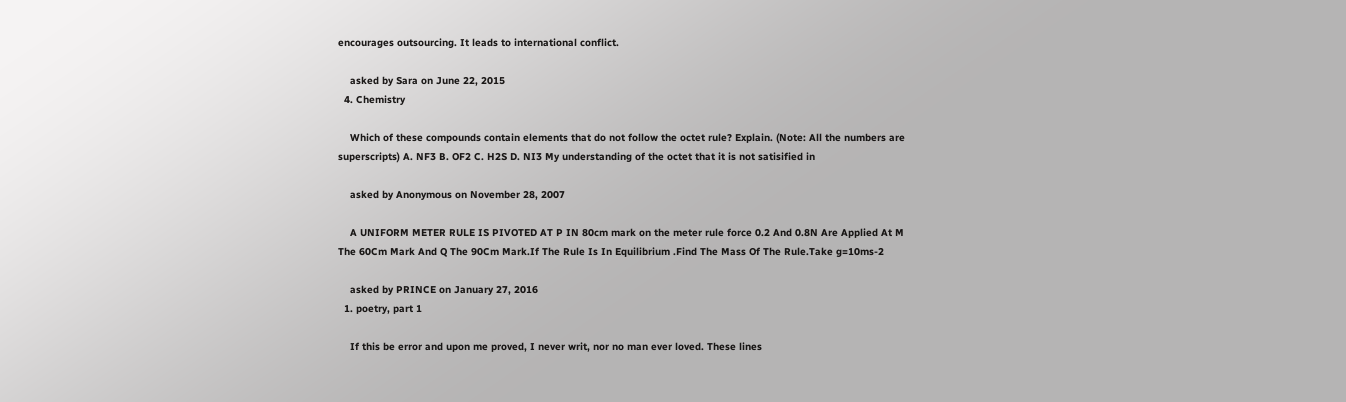encourages outsourcing. It leads to international conflict.

    asked by Sara on June 22, 2015
  4. Chemistry

    Which of these compounds contain elements that do not follow the octet rule? Explain. (Note: All the numbers are superscripts) A. NF3 B. OF2 C. H2S D. NI3 My understanding of the octet that it is not satisified in

    asked by Anonymous on November 28, 2007

    A UNIFORM METER RULE IS PIVOTED AT P IN 80cm mark on the meter rule force 0.2 And 0.8N Are Applied At M The 60Cm Mark And Q The 90Cm Mark.If The Rule Is In Equilibrium .Find The Mass Of The Rule.Take g=10ms-2

    asked by PRINCE on January 27, 2016
  1. poetry, part 1

    If this be error and upon me proved, I never writ, nor no man ever loved. These lines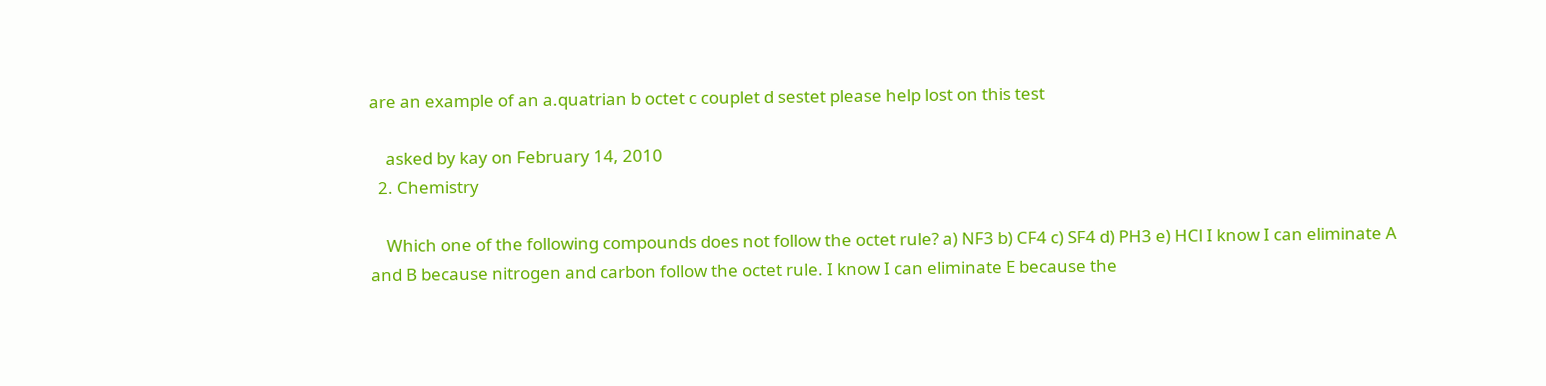are an example of an a.quatrian b octet c couplet d sestet please help lost on this test

    asked by kay on February 14, 2010
  2. Chemistry

    Which one of the following compounds does not follow the octet rule? a) NF3 b) CF4 c) SF4 d) PH3 e) HCl I know I can eliminate A and B because nitrogen and carbon follow the octet rule. I know I can eliminate E because the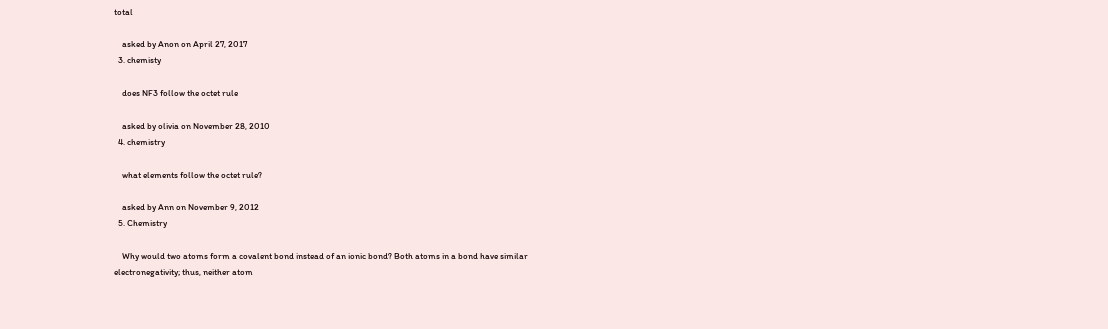total

    asked by Anon on April 27, 2017
  3. chemisty

    does NF3 follow the octet rule

    asked by olivia on November 28, 2010
  4. chemistry

    what elements follow the octet rule?

    asked by Ann on November 9, 2012
  5. Chemistry

    Why would two atoms form a covalent bond instead of an ionic bond? Both atoms in a bond have similar electronegativity; thus, neither atom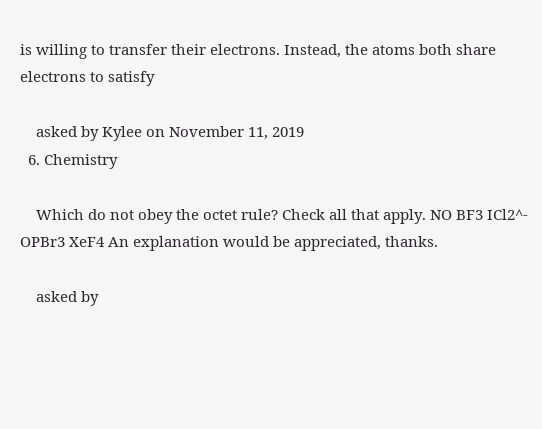is willing to transfer their electrons. Instead, the atoms both share electrons to satisfy

    asked by Kylee on November 11, 2019
  6. Chemistry

    Which do not obey the octet rule? Check all that apply. NO BF3 ICl2^- OPBr3 XeF4 An explanation would be appreciated, thanks.

    asked by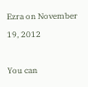Ezra on November 19, 2012

You can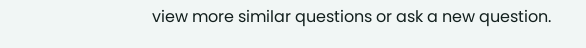view more similar questions or ask a new question.